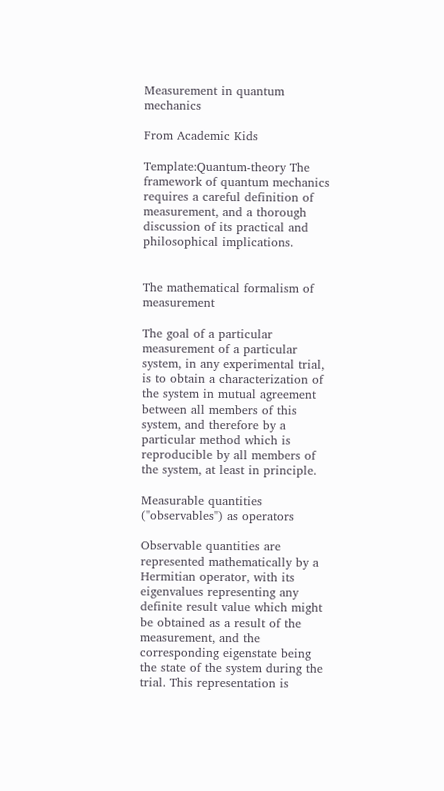Measurement in quantum mechanics

From Academic Kids

Template:Quantum-theory The framework of quantum mechanics requires a careful definition of measurement, and a thorough discussion of its practical and philosophical implications.


The mathematical formalism of measurement

The goal of a particular measurement of a particular system, in any experimental trial, is to obtain a characterization of the system in mutual agreement between all members of this system, and therefore by a particular method which is reproducible by all members of the system, at least in principle.

Measurable quantities ("observables") as operators

Observable quantities are represented mathematically by a Hermitian operator, with its eigenvalues representing any definite result value which might be obtained as a result of the measurement, and the corresponding eigenstate being the state of the system during the trial. This representation is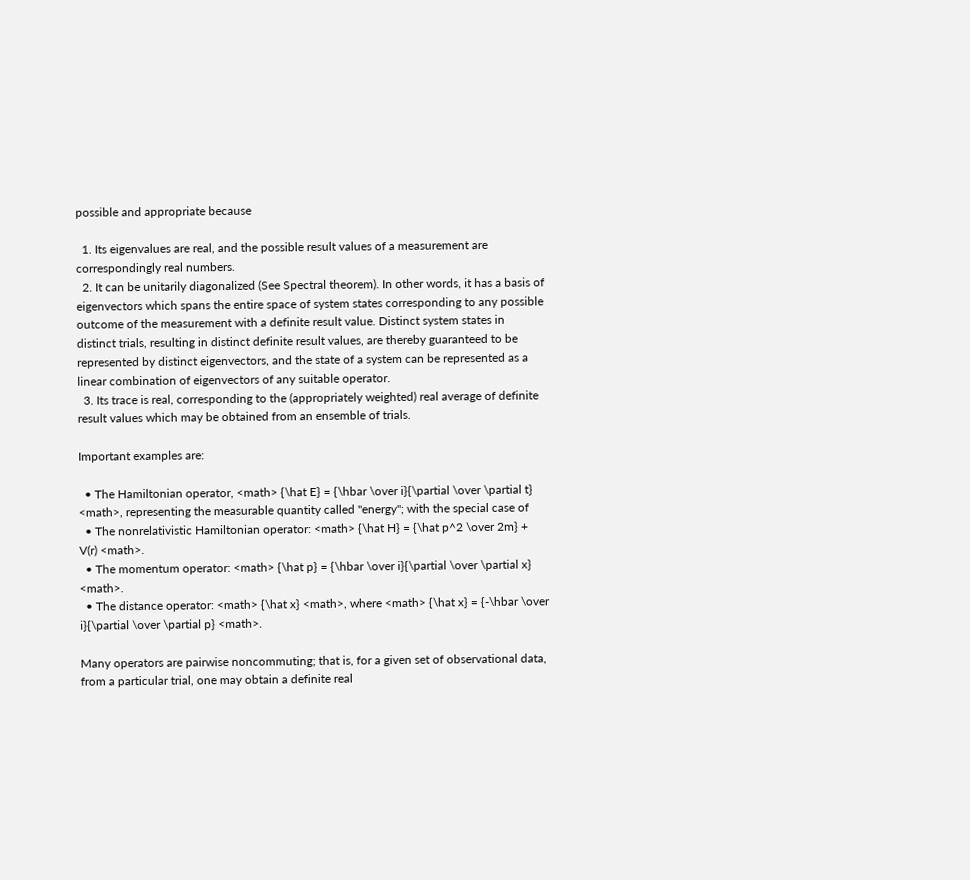possible and appropriate because

  1. Its eigenvalues are real, and the possible result values of a measurement are correspondingly real numbers.
  2. It can be unitarily diagonalized (See Spectral theorem). In other words, it has a basis of eigenvectors which spans the entire space of system states corresponding to any possible outcome of the measurement with a definite result value. Distinct system states in distinct trials, resulting in distinct definite result values, are thereby guaranteed to be represented by distinct eigenvectors, and the state of a system can be represented as a linear combination of eigenvectors of any suitable operator.
  3. Its trace is real, corresponding to the (appropriately weighted) real average of definite result values which may be obtained from an ensemble of trials.

Important examples are:

  • The Hamiltonian operator, <math> {\hat E} = {\hbar \over i}{\partial \over \partial t} <math>, representing the measurable quantity called "energy"; with the special case of
  • The nonrelativistic Hamiltonian operator: <math> {\hat H} = {\hat p^2 \over 2m} + V(r) <math>.
  • The momentum operator: <math> {\hat p} = {\hbar \over i}{\partial \over \partial x} <math>.
  • The distance operator: <math> {\hat x} <math>, where <math> {\hat x} = {-\hbar \over i}{\partial \over \partial p} <math>.

Many operators are pairwise noncommuting; that is, for a given set of observational data, from a particular trial, one may obtain a definite real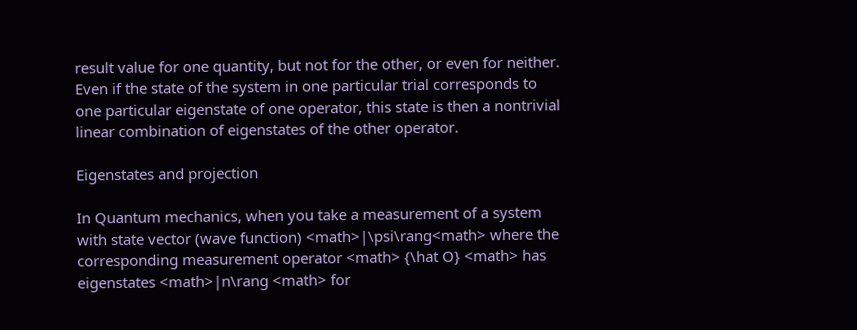result value for one quantity, but not for the other, or even for neither. Even if the state of the system in one particular trial corresponds to one particular eigenstate of one operator, this state is then a nontrivial linear combination of eigenstates of the other operator.

Eigenstates and projection

In Quantum mechanics, when you take a measurement of a system with state vector (wave function) <math>|\psi\rang<math> where the corresponding measurement operator <math> {\hat O} <math> has eigenstates <math>|n\rang <math> for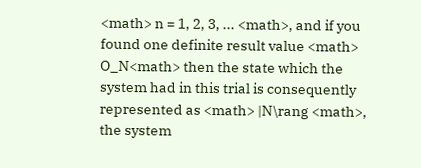<math> n = 1, 2, 3, ... <math>, and if you found one definite result value <math> O_N<math> then the state which the system had in this trial is consequently represented as <math> |N\rang <math>, the system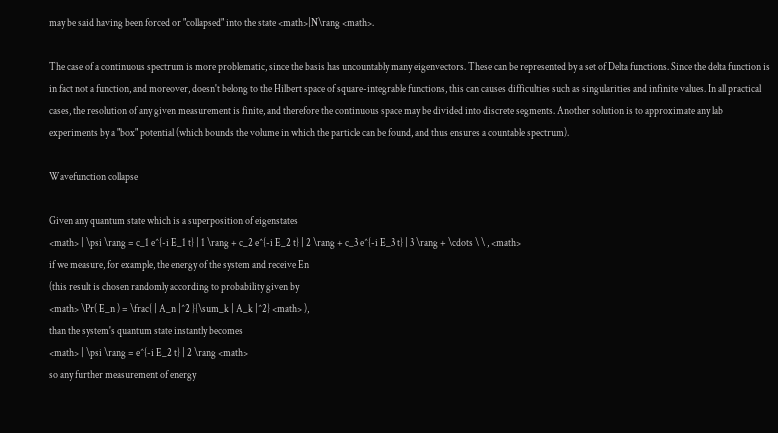may be said having been forced or "collapsed" into the state <math>|N\rang <math>.

The case of a continuous spectrum is more problematic, since the basis has uncountably many eigenvectors. These can be represented by a set of Delta functions. Since the delta function is in fact not a function, and moreover, doesn't belong to the Hilbert space of square-integrable functions, this can causes difficulties such as singularities and infinite values. In all practical cases, the resolution of any given measurement is finite, and therefore the continuous space may be divided into discrete segments. Another solution is to approximate any lab experiments by a "box" potential (which bounds the volume in which the particle can be found, and thus ensures a countable spectrum).

Wavefunction collapse

Given any quantum state which is a superposition of eigenstates
<math> | \psi \rang = c_1 e^{-i E_1 t} | 1 \rang + c_2 e^{-i E_2 t} | 2 \rang + c_3 e^{-i E_3 t} | 3 \rang + \cdots \ \ , <math>
if we measure, for example, the energy of the system and receive En
(this result is chosen randomly according to probability given by
<math> \Pr( E_n ) = \frac{ | A_n |^2 }{\sum_k | A_k |^2} <math> ),
than the system's quantum state instantly becomes
<math> | \psi \rang = e^{-i E_2 t} | 2 \rang <math>
so any further measurement of energy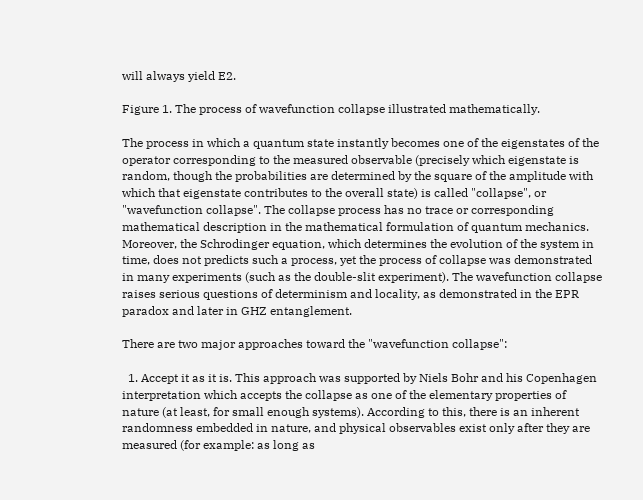will always yield E2.

Figure 1. The process of wavefunction collapse illustrated mathematically.

The process in which a quantum state instantly becomes one of the eigenstates of the operator corresponding to the measured observable (precisely which eigenstate is random, though the probabilities are determined by the square of the amplitude with which that eigenstate contributes to the overall state) is called "collapse", or "wavefunction collapse". The collapse process has no trace or corresponding mathematical description in the mathematical formulation of quantum mechanics. Moreover, the Schrodinger equation, which determines the evolution of the system in time, does not predicts such a process, yet the process of collapse was demonstrated in many experiments (such as the double-slit experiment). The wavefunction collapse raises serious questions of determinism and locality, as demonstrated in the EPR paradox and later in GHZ entanglement.

There are two major approaches toward the "wavefunction collapse":

  1. Accept it as it is. This approach was supported by Niels Bohr and his Copenhagen interpretation which accepts the collapse as one of the elementary properties of nature (at least, for small enough systems). According to this, there is an inherent randomness embedded in nature, and physical observables exist only after they are measured (for example: as long as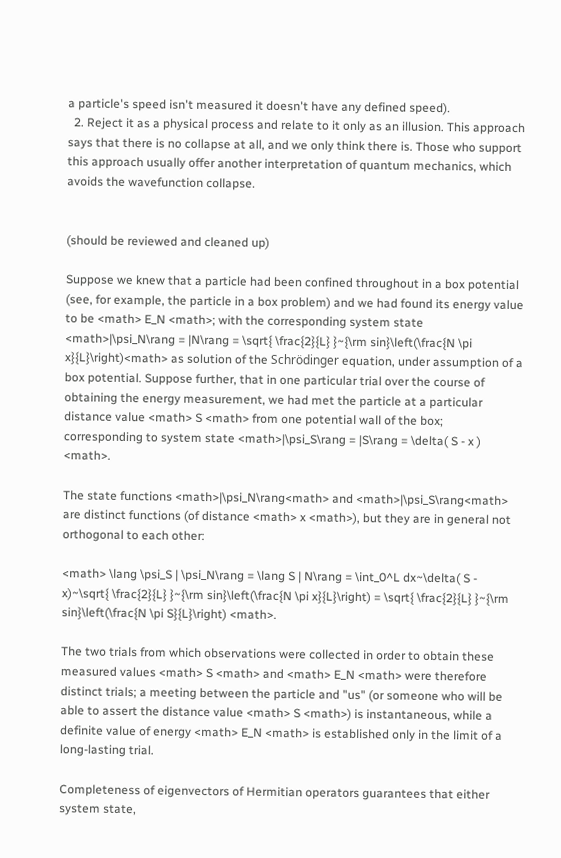a particle's speed isn't measured it doesn't have any defined speed).
  2. Reject it as a physical process and relate to it only as an illusion. This approach says that there is no collapse at all, and we only think there is. Those who support this approach usually offer another interpretation of quantum mechanics, which avoids the wavefunction collapse.


(should be reviewed and cleaned up)

Suppose we knew that a particle had been confined throughout in a box potential (see, for example, the particle in a box problem) and we had found its energy value to be <math> E_N <math>; with the corresponding system state <math>|\psi_N\rang = |N\rang = \sqrt{ \frac{2}{L} }~{\rm sin}\left(\frac{N \pi x}{L}\right)<math> as solution of the Schrödinger equation, under assumption of a box potential. Suppose further, that in one particular trial over the course of obtaining the energy measurement, we had met the particle at a particular distance value <math> S <math> from one potential wall of the box; corresponding to system state <math>|\psi_S\rang = |S\rang = \delta( S - x ) <math>.

The state functions <math>|\psi_N\rang<math> and <math>|\psi_S\rang<math> are distinct functions (of distance <math> x <math>), but they are in general not orthogonal to each other:

<math> \lang \psi_S | \psi_N\rang = \lang S | N\rang = \int_0^L dx~\delta( S - x)~\sqrt{ \frac{2}{L} }~{\rm sin}\left(\frac{N \pi x}{L}\right) = \sqrt{ \frac{2}{L} }~{\rm sin}\left(\frac{N \pi S}{L}\right) <math>.

The two trials from which observations were collected in order to obtain these measured values <math> S <math> and <math> E_N <math> were therefore distinct trials; a meeting between the particle and "us" (or someone who will be able to assert the distance value <math> S <math>) is instantaneous, while a definite value of energy <math> E_N <math> is established only in the limit of a long-lasting trial.

Completeness of eigenvectors of Hermitian operators guarantees that either system state,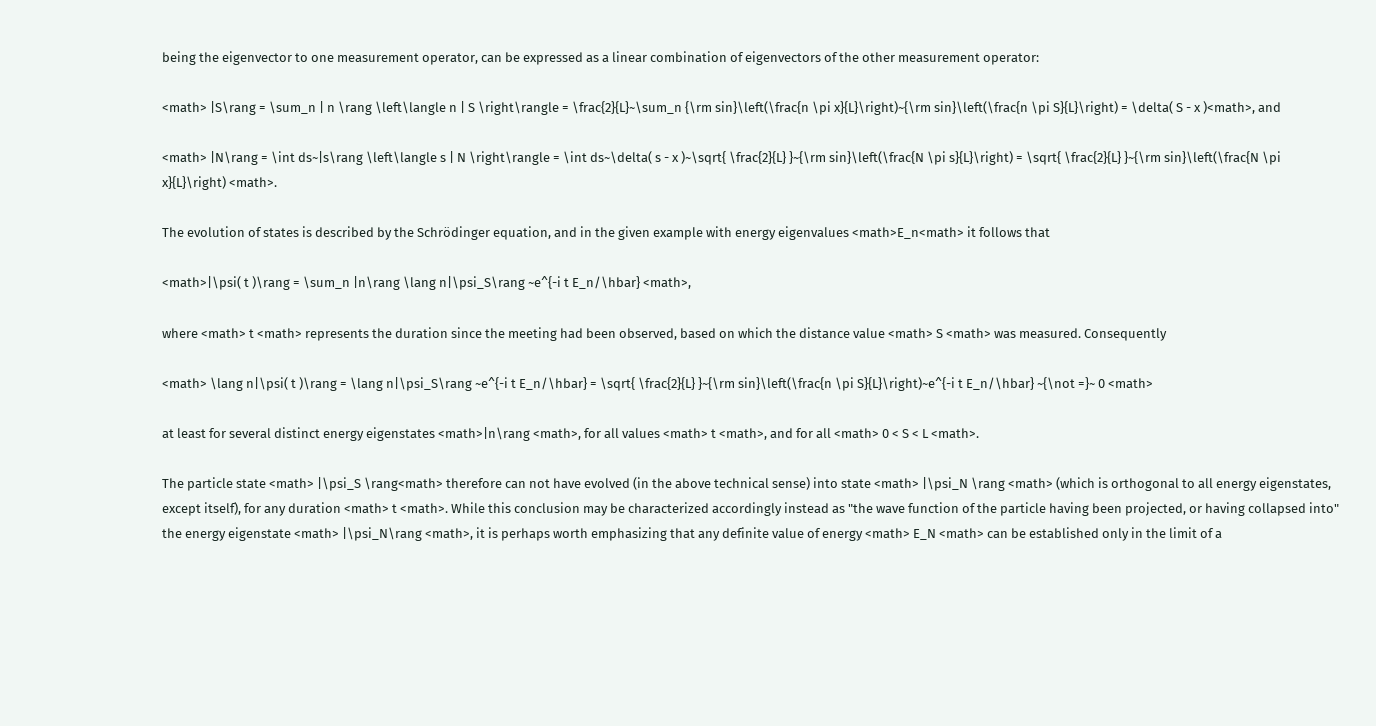being the eigenvector to one measurement operator, can be expressed as a linear combination of eigenvectors of the other measurement operator:

<math> |S\rang = \sum_n | n \rang \left\langle n | S \right\rangle = \frac{2}{L}~\sum_n {\rm sin}\left(\frac{n \pi x}{L}\right)~{\rm sin}\left(\frac{n \pi S}{L}\right) = \delta( S - x )<math>, and

<math> |N\rang = \int ds~|s\rang \left\langle s | N \right\rangle = \int ds~\delta( s - x )~\sqrt{ \frac{2}{L} }~{\rm sin}\left(\frac{N \pi s}{L}\right) = \sqrt{ \frac{2}{L} }~{\rm sin}\left(\frac{N \pi x}{L}\right) <math>.

The evolution of states is described by the Schrödinger equation, and in the given example with energy eigenvalues <math>E_n<math> it follows that

<math>|\psi( t )\rang = \sum_n |n\rang \lang n|\psi_S\rang ~e^{-i t E_n/\hbar} <math>,

where <math> t <math> represents the duration since the meeting had been observed, based on which the distance value <math> S <math> was measured. Consequently

<math> \lang n|\psi( t )\rang = \lang n|\psi_S\rang ~e^{-i t E_n/\hbar} = \sqrt{ \frac{2}{L} }~{\rm sin}\left(\frac{n \pi S}{L}\right)~e^{-i t E_n/\hbar} ~{\not =}~ 0 <math>

at least for several distinct energy eigenstates <math>|n\rang <math>, for all values <math> t <math>, and for all <math> 0 < S < L <math>.

The particle state <math> |\psi_S \rang<math> therefore can not have evolved (in the above technical sense) into state <math> |\psi_N \rang <math> (which is orthogonal to all energy eigenstates, except itself), for any duration <math> t <math>. While this conclusion may be characterized accordingly instead as "the wave function of the particle having been projected, or having collapsed into" the energy eigenstate <math> |\psi_N\rang <math>, it is perhaps worth emphasizing that any definite value of energy <math> E_N <math> can be established only in the limit of a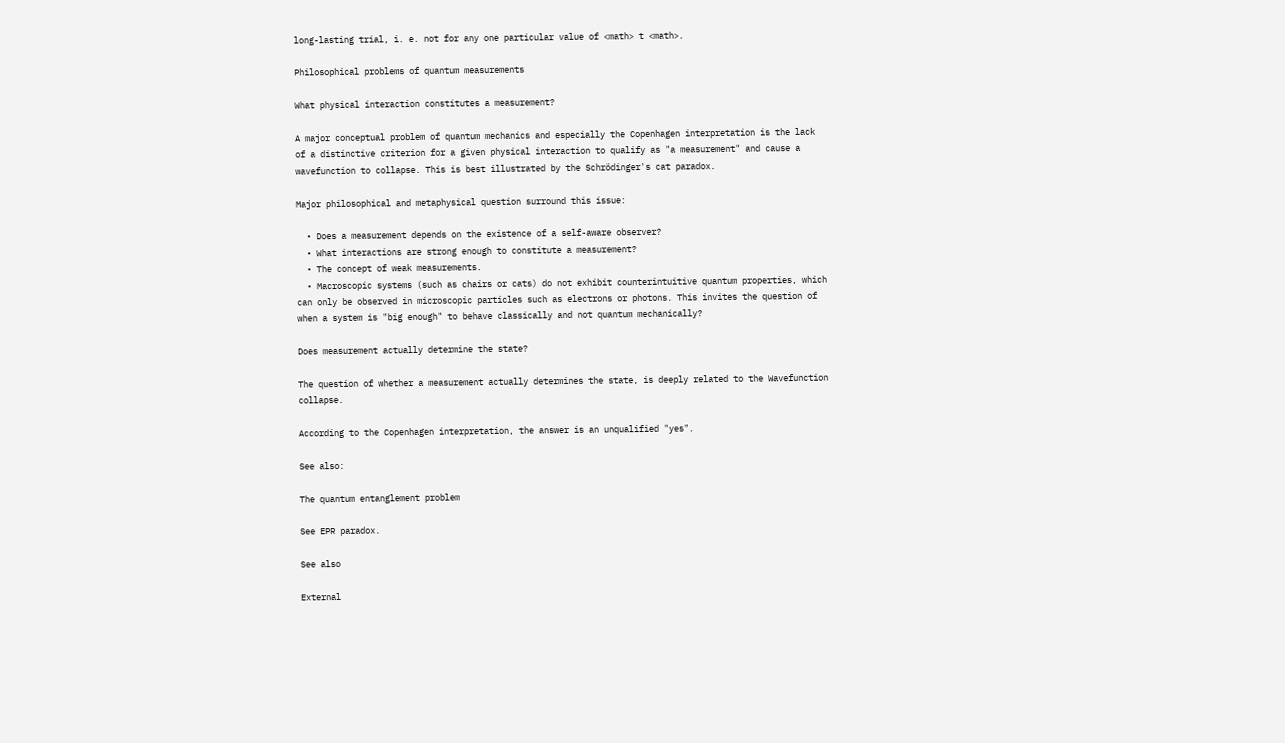long-lasting trial, i. e. not for any one particular value of <math> t <math>.

Philosophical problems of quantum measurements

What physical interaction constitutes a measurement?

A major conceptual problem of quantum mechanics and especially the Copenhagen interpretation is the lack of a distinctive criterion for a given physical interaction to qualify as "a measurement" and cause a wavefunction to collapse. This is best illustrated by the Schrödinger's cat paradox.

Major philosophical and metaphysical question surround this issue:

  • Does a measurement depends on the existence of a self-aware observer?
  • What interactions are strong enough to constitute a measurement?
  • The concept of weak measurements.
  • Macroscopic systems (such as chairs or cats) do not exhibit counterintuitive quantum properties, which can only be observed in microscopic particles such as electrons or photons. This invites the question of when a system is "big enough" to behave classically and not quantum mechanically?

Does measurement actually determine the state?

The question of whether a measurement actually determines the state, is deeply related to the Wavefunction collapse.

According to the Copenhagen interpretation, the answer is an unqualified "yes".

See also:

The quantum entanglement problem

See EPR paradox.

See also

External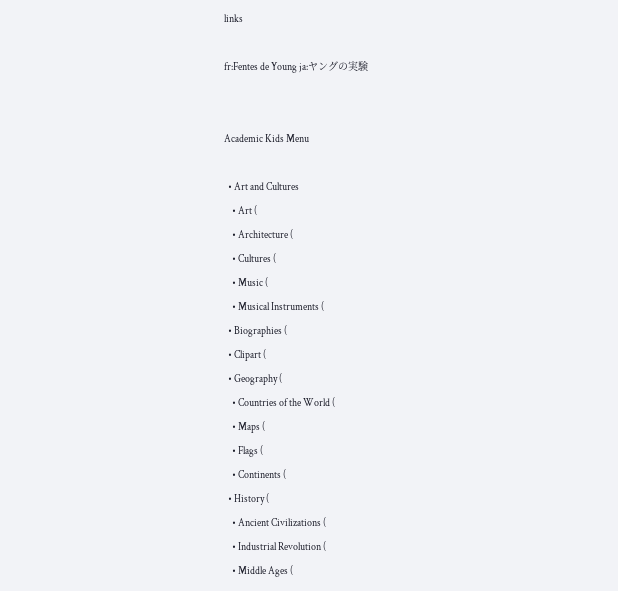links

fr:Fentes de Young ja:ヤングの実験


Academic Kids Menu

  • Art and Cultures
    • Art (
    • Architecture (
    • Cultures (
    • Music (
    • Musical Instruments (
  • Biographies (
  • Clipart (
  • Geography (
    • Countries of the World (
    • Maps (
    • Flags (
    • Continents (
  • History (
    • Ancient Civilizations (
    • Industrial Revolution (
    • Middle Ages (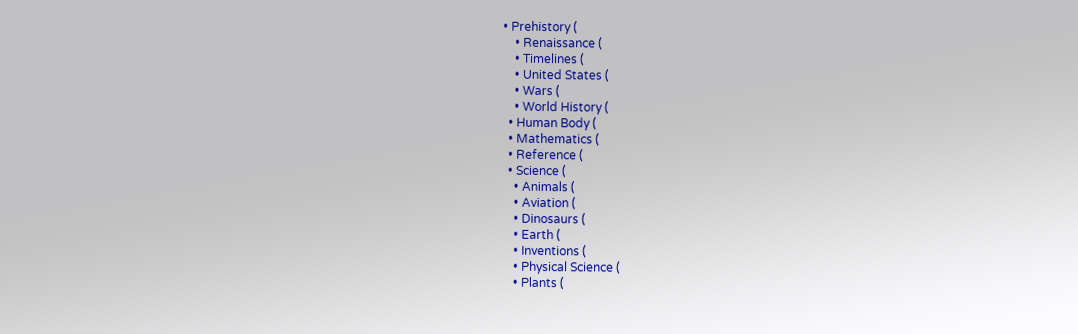• Prehistory (
    • Renaissance (
    • Timelines (
    • United States (
    • Wars (
    • World History (
  • Human Body (
  • Mathematics (
  • Reference (
  • Science (
    • Animals (
    • Aviation (
    • Dinosaurs (
    • Earth (
    • Inventions (
    • Physical Science (
    • Plants (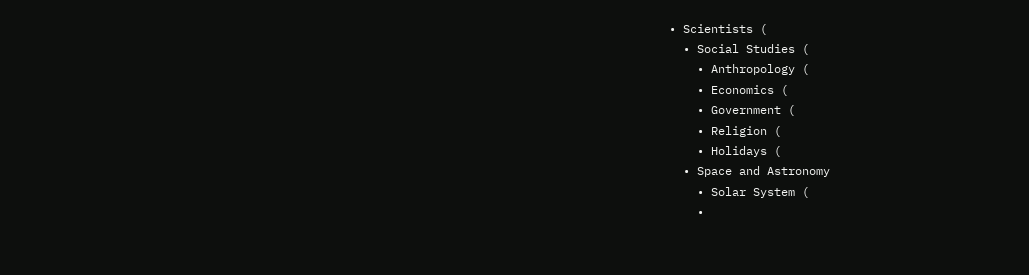• Scientists (
  • Social Studies (
    • Anthropology (
    • Economics (
    • Government (
    • Religion (
    • Holidays (
  • Space and Astronomy
    • Solar System (
    •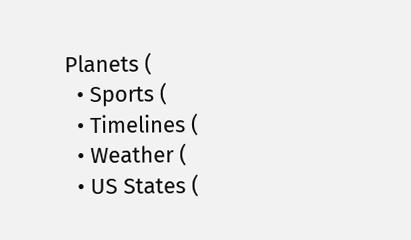Planets (
  • Sports (
  • Timelines (
  • Weather (
  • US States (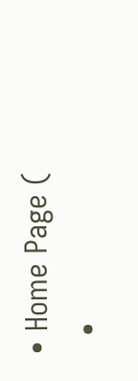• Home Page (
  •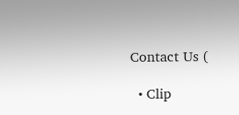Contact Us (

  • Clip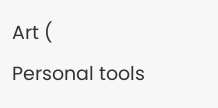Art (
Personal tools